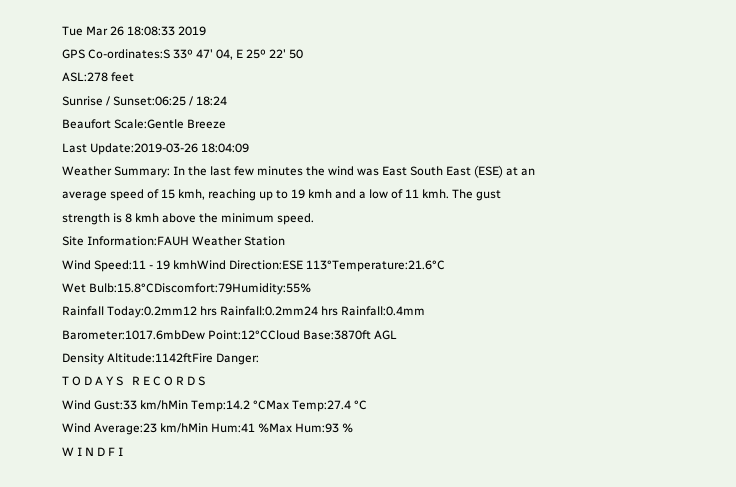Tue Mar 26 18:08:33 2019
GPS Co-ordinates:S 33º 47' 04, E 25º 22' 50
ASL:278 feet
Sunrise / Sunset:06:25 / 18:24
Beaufort Scale:Gentle Breeze
Last Update:2019-03-26 18:04:09
Weather Summary: In the last few minutes the wind was East South East (ESE) at an average speed of 15 kmh, reaching up to 19 kmh and a low of 11 kmh. The gust strength is 8 kmh above the minimum speed.
Site Information:FAUH Weather Station
Wind Speed:11 - 19 kmhWind Direction:ESE 113°Temperature:21.6°C
Wet Bulb:15.8°CDiscomfort:79Humidity:55%
Rainfall Today:0.2mm12 hrs Rainfall:0.2mm24 hrs Rainfall:0.4mm
Barometer:1017.6mbDew Point:12°CCloud Base:3870ft AGL
Density Altitude:1142ftFire Danger:
T O D A Y S   R E C O R D S
Wind Gust:33 km/hMin Temp:14.2 °CMax Temp:27.4 °C
Wind Average:23 km/hMin Hum:41 %Max Hum:93 %
W I N D F I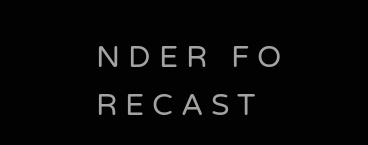N D E R   F O R E C A S T